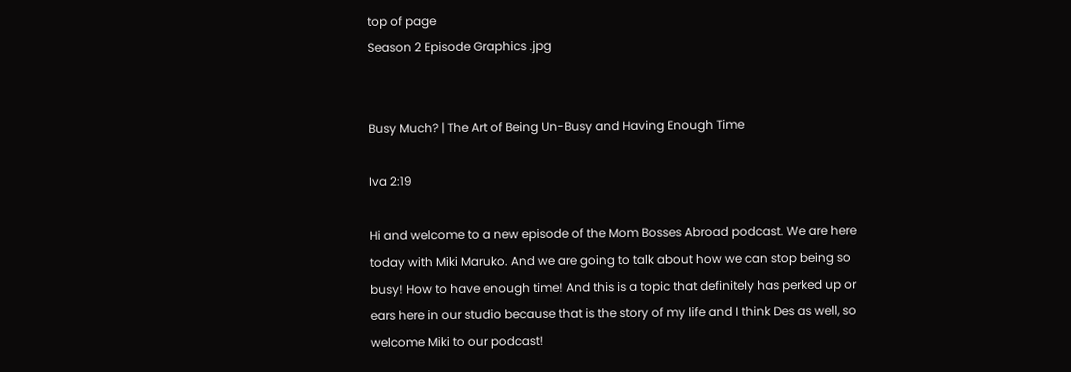top of page
Season 2 Episode Graphics .jpg


Busy Much? | The Art of Being Un-Busy and Having Enough Time

Iva 2:19

Hi and welcome to a new episode of the Mom Bosses Abroad podcast. We are here today with Miki Maruko. And we are going to talk about how we can stop being so busy! How to have enough time! And this is a topic that definitely has perked up or ears here in our studio because that is the story of my life and I think Des as well, so welcome Miki to our podcast!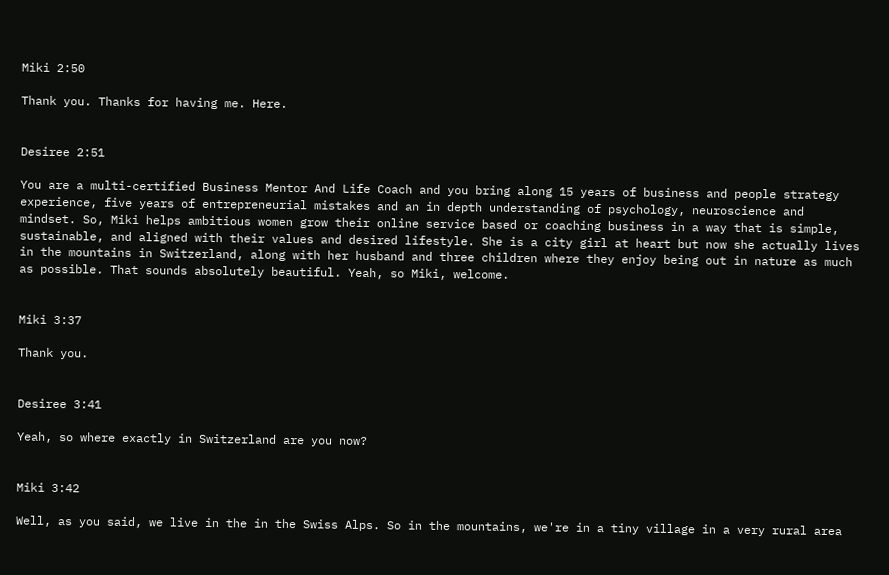Miki 2:50

Thank you. Thanks for having me. Here.


Desiree 2:51

You are a multi-certified Business Mentor And Life Coach and you bring along 15 years of business and people strategy experience, five years of entrepreneurial mistakes and an in depth understanding of psychology, neuroscience and mindset. So, Miki helps ambitious women grow their online service based or coaching business in a way that is simple, sustainable, and aligned with their values and desired lifestyle. She is a city girl at heart but now she actually lives in the mountains in Switzerland, along with her husband and three children where they enjoy being out in nature as much as possible. That sounds absolutely beautiful. Yeah, so Miki, welcome.


Miki 3:37

Thank you.


Desiree 3:41

Yeah, so where exactly in Switzerland are you now?


Miki 3:42

Well, as you said, we live in the in the Swiss Alps. So in the mountains, we're in a tiny village in a very rural area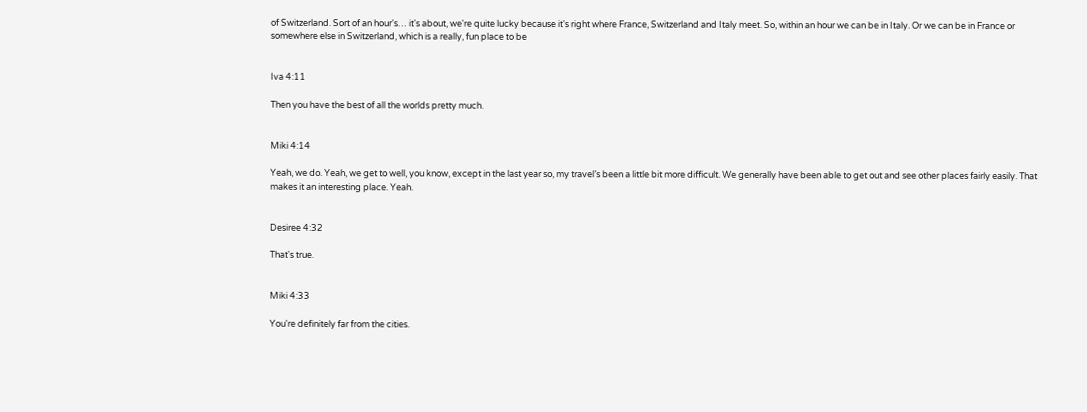of Switzerland. Sort of an hour's… it's about, we're quite lucky because it's right where France, Switzerland and Italy meet. So, within an hour we can be in Italy. Or we can be in France or somewhere else in Switzerland, which is a really, fun place to be


Iva 4:11

Then you have the best of all the worlds pretty much.


Miki 4:14

Yeah, we do. Yeah, we get to well, you know, except in the last year so, my travel’s been a little bit more difficult. We generally have been able to get out and see other places fairly easily. That makes it an interesting place. Yeah.


Desiree 4:32

That's true.


Miki 4:33

You're definitely far from the cities.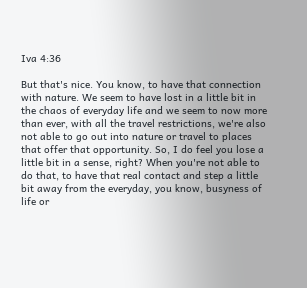Iva 4:36

But that's nice. You know, to have that connection with nature. We seem to have lost in a little bit in the chaos of everyday life and we seem to now more than ever, with all the travel restrictions, we're also not able to go out into nature or travel to places that offer that opportunity. So, I do feel you lose a little bit in a sense, right? When you're not able to do that, to have that real contact and step a little bit away from the everyday, you know, busyness of life or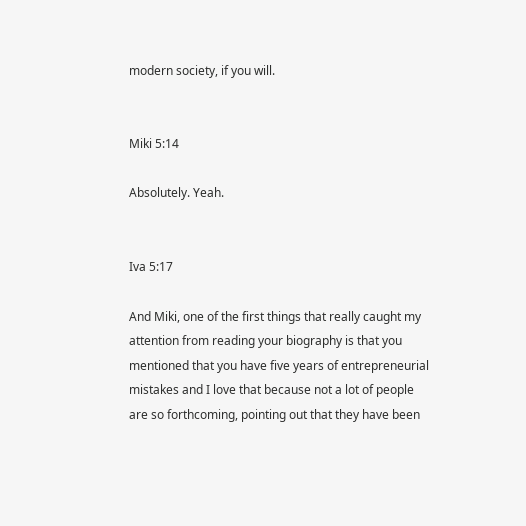modern society, if you will.


Miki 5:14

Absolutely. Yeah.


Iva 5:17

And Miki, one of the first things that really caught my attention from reading your biography is that you mentioned that you have five years of entrepreneurial mistakes and I love that because not a lot of people are so forthcoming, pointing out that they have been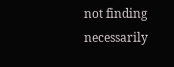not finding necessarily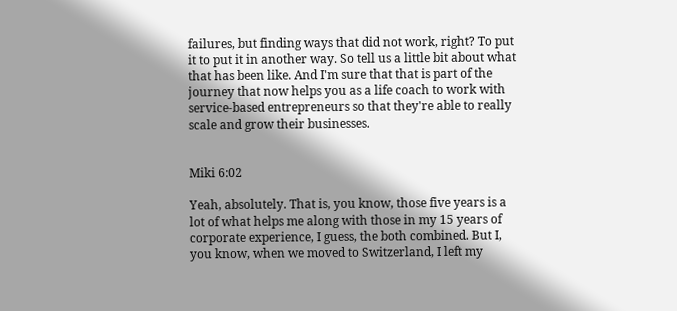failures, but finding ways that did not work, right? To put it to put it in another way. So tell us a little bit about what that has been like. And I'm sure that that is part of the journey that now helps you as a life coach to work with service-based entrepreneurs so that they're able to really scale and grow their businesses.


Miki 6:02

Yeah, absolutely. That is, you know, those five years is a lot of what helps me along with those in my 15 years of corporate experience, I guess, the both combined. But I, you know, when we moved to Switzerland, I left my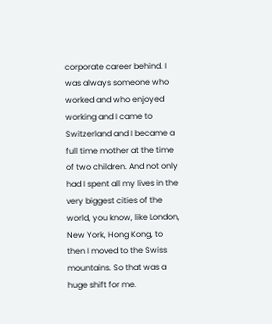corporate career behind. I was always someone who worked and who enjoyed working and I came to Switzerland and I became a full time mother at the time of two children. And not only had I spent all my lives in the very biggest cities of the world, you know, like London, New York, Hong Kong, to then I moved to the Swiss mountains. So that was a huge shift for me.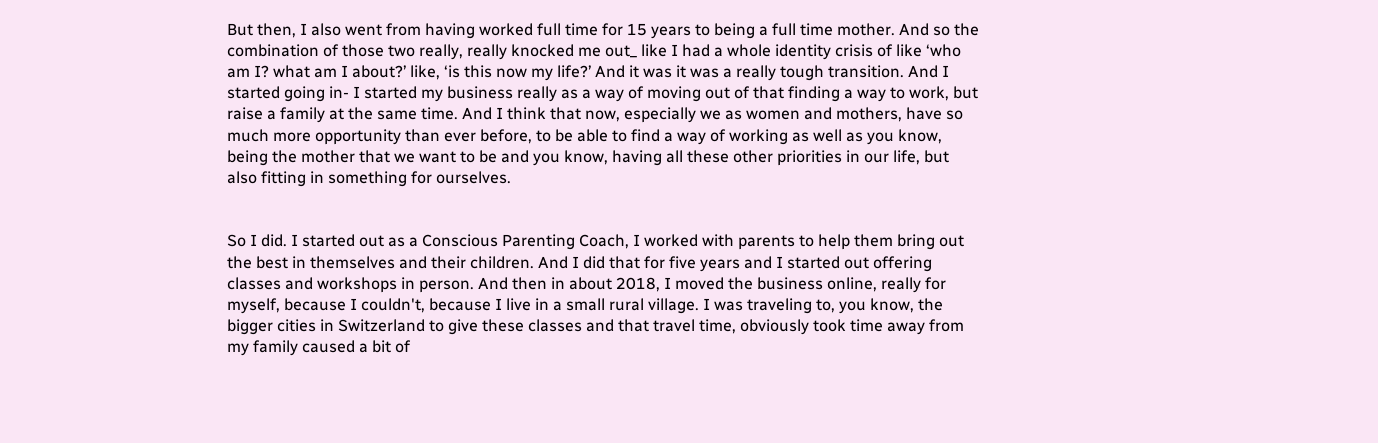But then, I also went from having worked full time for 15 years to being a full time mother. And so the combination of those two really, really knocked me out_ like I had a whole identity crisis of like ‘who am I? what am I about?’ like, ‘is this now my life?’ And it was it was a really tough transition. And I started going in- I started my business really as a way of moving out of that finding a way to work, but raise a family at the same time. And I think that now, especially we as women and mothers, have so much more opportunity than ever before, to be able to find a way of working as well as you know, being the mother that we want to be and you know, having all these other priorities in our life, but also fitting in something for ourselves.


So I did. I started out as a Conscious Parenting Coach, I worked with parents to help them bring out the best in themselves and their children. And I did that for five years and I started out offering classes and workshops in person. And then in about 2018, I moved the business online, really for myself, because I couldn't, because I live in a small rural village. I was traveling to, you know, the bigger cities in Switzerland to give these classes and that travel time, obviously took time away from my family caused a bit of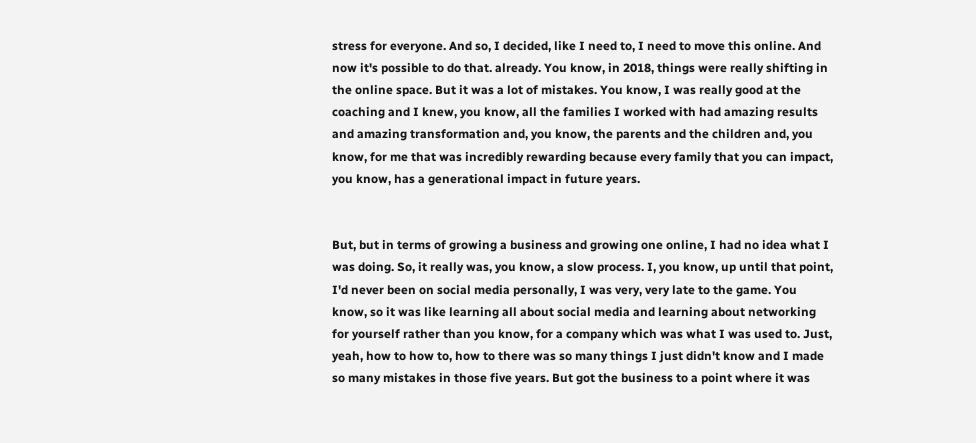stress for everyone. And so, I decided, like I need to, I need to move this online. And now it's possible to do that. already. You know, in 2018, things were really shifting in the online space. But it was a lot of mistakes. You know, I was really good at the coaching and I knew, you know, all the families I worked with had amazing results and amazing transformation and, you know, the parents and the children and, you know, for me that was incredibly rewarding because every family that you can impact, you know, has a generational impact in future years.


But, but in terms of growing a business and growing one online, I had no idea what I was doing. So, it really was, you know, a slow process. I, you know, up until that point, I'd never been on social media personally, I was very, very late to the game. You know, so it was like learning all about social media and learning about networking for yourself rather than you know, for a company which was what I was used to. Just, yeah, how to how to, how to there was so many things I just didn't know and I made so many mistakes in those five years. But got the business to a point where it was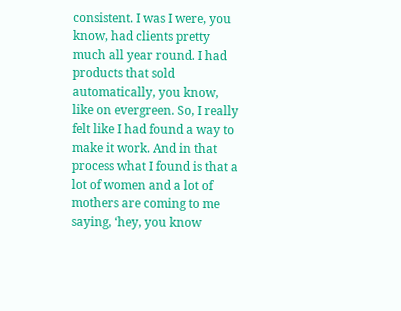consistent. I was I were, you know, had clients pretty much all year round. I had products that sold automatically, you know, like on evergreen. So, I really felt like I had found a way to make it work. And in that process what I found is that a lot of women and a lot of mothers are coming to me saying, ‘hey, you know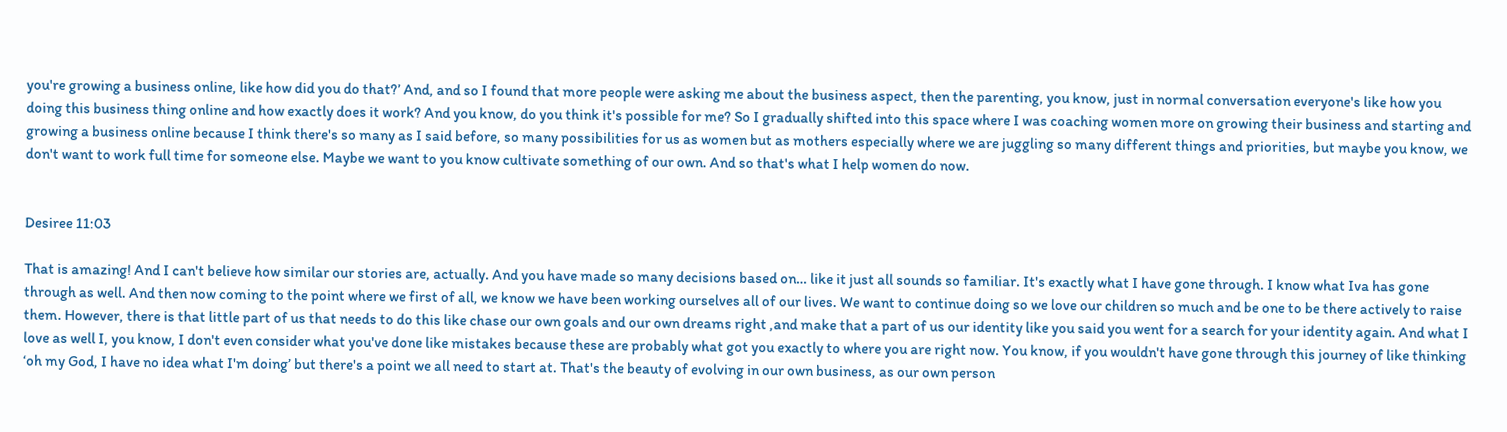you're growing a business online, like how did you do that?’ And, and so I found that more people were asking me about the business aspect, then the parenting, you know, just in normal conversation everyone's like how you doing this business thing online and how exactly does it work? And you know, do you think it's possible for me? So I gradually shifted into this space where I was coaching women more on growing their business and starting and growing a business online because I think there's so many as I said before, so many possibilities for us as women but as mothers especially where we are juggling so many different things and priorities, but maybe you know, we don't want to work full time for someone else. Maybe we want to you know cultivate something of our own. And so that's what I help women do now.


Desiree 11:03

That is amazing! And I can't believe how similar our stories are, actually. And you have made so many decisions based on… like it just all sounds so familiar. It's exactly what I have gone through. I know what Iva has gone through as well. And then now coming to the point where we first of all, we know we have been working ourselves all of our lives. We want to continue doing so we love our children so much and be one to be there actively to raise them. However, there is that little part of us that needs to do this like chase our own goals and our own dreams right ,and make that a part of us our identity like you said you went for a search for your identity again. And what I love as well I, you know, I don't even consider what you've done like mistakes because these are probably what got you exactly to where you are right now. You know, if you wouldn't have gone through this journey of like thinking ‘oh my God, I have no idea what I'm doing’ but there's a point we all need to start at. That's the beauty of evolving in our own business, as our own person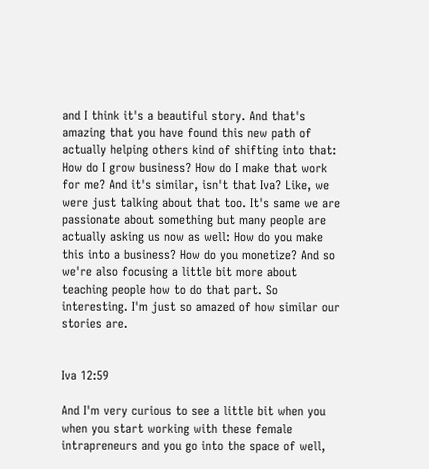and I think it's a beautiful story. And that's amazing that you have found this new path of actually helping others kind of shifting into that: How do I grow business? How do I make that work for me? And it's similar, isn't that Iva? Like, we were just talking about that too. It's same we are passionate about something but many people are actually asking us now as well: How do you make this into a business? How do you monetize? And so we're also focusing a little bit more about teaching people how to do that part. So interesting. I'm just so amazed of how similar our stories are.


Iva 12:59

And I'm very curious to see a little bit when you when you start working with these female intrapreneurs and you go into the space of well,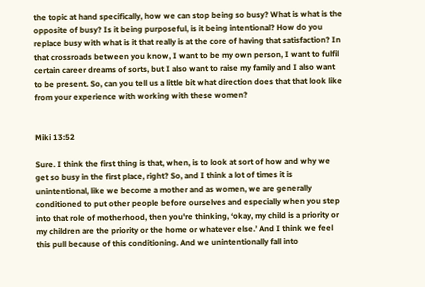the topic at hand specifically, how we can stop being so busy? What is what is the opposite of busy? Is it being purposeful, is it being intentional? How do you replace busy with what is it that really is at the core of having that satisfaction? In that crossroads between you know, I want to be my own person, I want to fulfil certain career dreams of sorts, but I also want to raise my family and I also want to be present. So, can you tell us a little bit what direction does that that look like from your experience with working with these women?


Miki 13:52

Sure. I think the first thing is that, when, is to look at sort of how and why we get so busy in the first place, right? So, and I think a lot of times it is unintentional, like we become a mother and as women, we are generally conditioned to put other people before ourselves and especially when you step into that role of motherhood, then you're thinking, ‘okay, my child is a priority or my children are the priority or the home or whatever else.’ And I think we feel this pull because of this conditioning. And we unintentionally fall into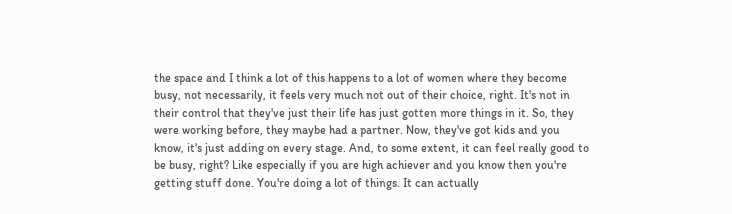the space and I think a lot of this happens to a lot of women where they become busy, not necessarily, it feels very much not out of their choice, right. It's not in their control that they've just their life has just gotten more things in it. So, they were working before, they maybe had a partner. Now, they've got kids and you know, it's just adding on every stage. And, to some extent, it can feel really good to be busy, right? Like especially if you are high achiever and you know then you're getting stuff done. You're doing a lot of things. It can actually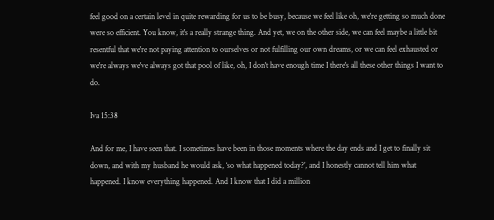feel good on a certain level in quite rewarding for us to be busy, because we feel like oh, we're getting so much done were so efficient. You know, it's a really strange thing. And yet, we on the other side, we can feel maybe a little bit resentful that we're not paying attention to ourselves or not fulfilling our own dreams, or we can feel exhausted or we're always we've always got that pool of like, oh, I don't have enough time I there's all these other things I want to do.

Iva 15:38

And for me, I have seen that. I sometimes have been in those moments where the day ends and I get to finally sit down, and with my husband he would ask, ‘so what happened today?’, and I honestly cannot tell him what happened. I know everything happened. And I know that I did a million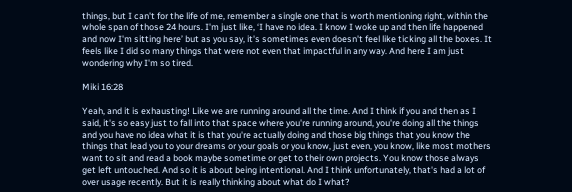things, but I can't for the life of me, remember a single one that is worth mentioning right, within the whole span of those 24 hours. I'm just like, ‘I have no idea. I know I woke up and then life happened and now I'm sitting here’ but as you say, it's sometimes even doesn't feel like ticking all the boxes. It feels like I did so many things that were not even that impactful in any way. And here I am just wondering why I'm so tired.

Miki 16:28

Yeah, and it is exhausting! Like we are running around all the time. And I think if you and then as I said, it's so easy just to fall into that space where you're running around, you're doing all the things and you have no idea what it is that you're actually doing and those big things that you know the things that lead you to your dreams or your goals or you know, just even, you know, like most mothers want to sit and read a book maybe sometime or get to their own projects. You know those always get left untouched. And so it is about being intentional. And I think unfortunately, that's had a lot of over usage recently. But it is really thinking about what do I what?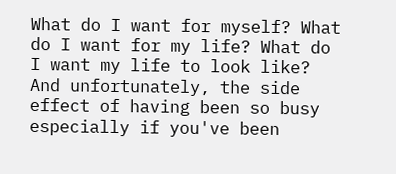What do I want for myself? What do I want for my life? What do I want my life to look like? And unfortunately, the side effect of having been so busy especially if you've been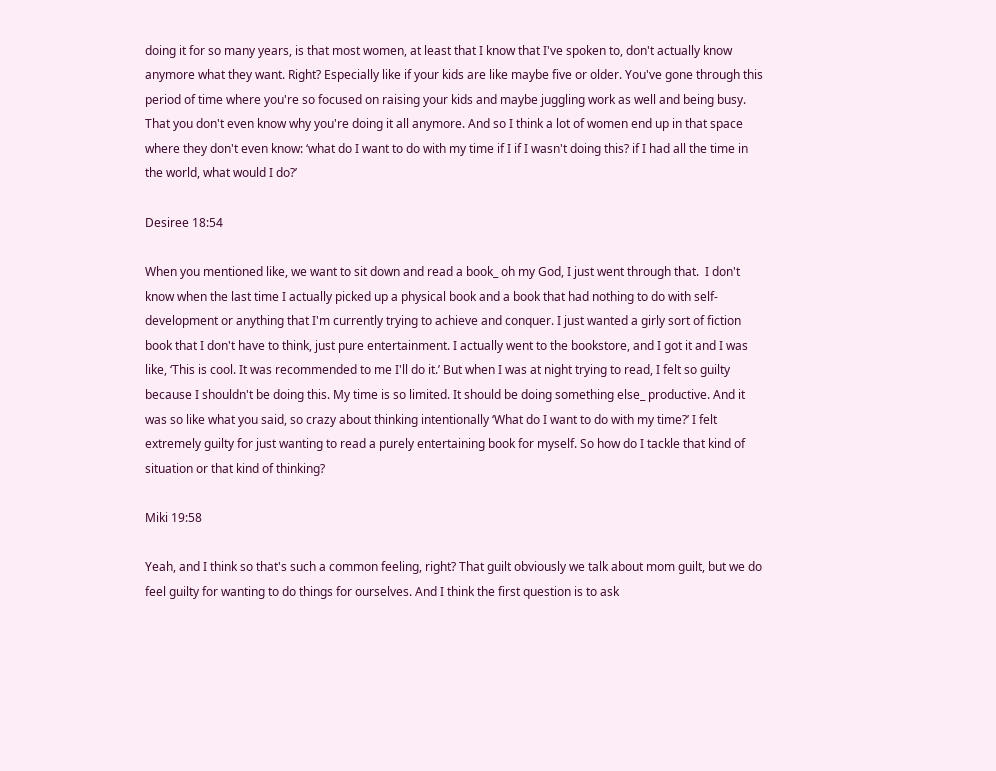doing it for so many years, is that most women, at least that I know that I've spoken to, don't actually know anymore what they want. Right? Especially like if your kids are like maybe five or older. You've gone through this period of time where you're so focused on raising your kids and maybe juggling work as well and being busy. That you don't even know why you're doing it all anymore. And so I think a lot of women end up in that space where they don't even know: ‘what do I want to do with my time if I if I wasn't doing this? if I had all the time in the world, what would I do?’

Desiree 18:54

When you mentioned like, we want to sit down and read a book_ oh my God, I just went through that.  I don't know when the last time I actually picked up a physical book and a book that had nothing to do with self-development or anything that I'm currently trying to achieve and conquer. I just wanted a girly sort of fiction book that I don't have to think, just pure entertainment. I actually went to the bookstore, and I got it and I was like, ‘This is cool. It was recommended to me I'll do it.’ But when I was at night trying to read, I felt so guilty because I shouldn't be doing this. My time is so limited. It should be doing something else_ productive. And it was so like what you said, so crazy about thinking intentionally ‘What do I want to do with my time?’ I felt extremely guilty for just wanting to read a purely entertaining book for myself. So how do I tackle that kind of situation or that kind of thinking?

Miki 19:58

Yeah, and I think so that's such a common feeling, right? That guilt obviously we talk about mom guilt, but we do feel guilty for wanting to do things for ourselves. And I think the first question is to ask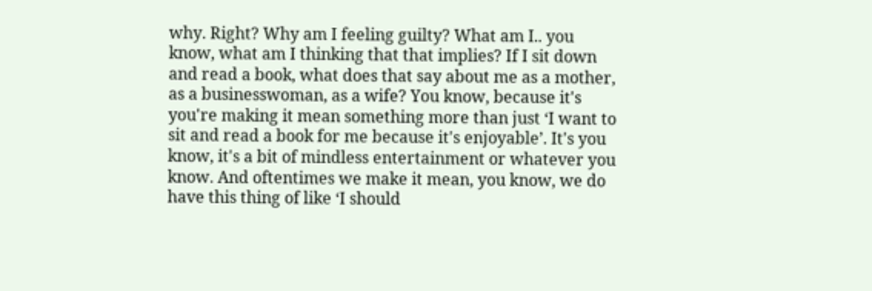why. Right? Why am I feeling guilty? What am I.. you know, what am I thinking that that implies? If I sit down and read a book, what does that say about me as a mother, as a businesswoman, as a wife? You know, because it's you're making it mean something more than just ‘I want to sit and read a book for me because it's enjoyable’. It's you know, it's a bit of mindless entertainment or whatever you know. And oftentimes we make it mean, you know, we do have this thing of like ‘I should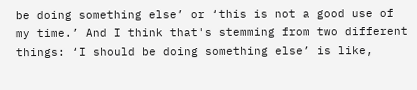be doing something else’ or ‘this is not a good use of my time.’ And I think that's stemming from two different things: ‘I should be doing something else’ is like,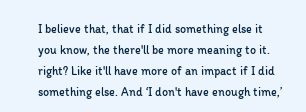I believe that, that if I did something else it you know, the there'll be more meaning to it. right? Like it'll have more of an impact if I did something else. And ‘I don't have enough time,’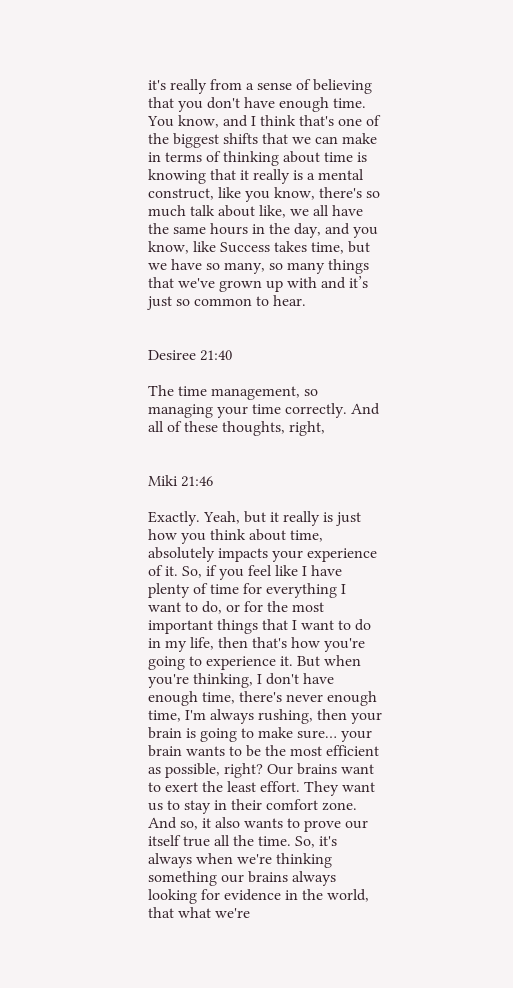it's really from a sense of believing that you don't have enough time. You know, and I think that's one of the biggest shifts that we can make in terms of thinking about time is knowing that it really is a mental construct, like you know, there's so much talk about like, we all have the same hours in the day, and you know, like Success takes time, but we have so many, so many things that we've grown up with and it’s just so common to hear.


Desiree 21:40

The time management, so managing your time correctly. And all of these thoughts, right,


Miki 21:46

Exactly. Yeah, but it really is just how you think about time, absolutely impacts your experience of it. So, if you feel like I have plenty of time for everything I want to do, or for the most important things that I want to do in my life, then that's how you're going to experience it. But when you're thinking, I don't have enough time, there's never enough time, I'm always rushing, then your brain is going to make sure… your brain wants to be the most efficient as possible, right? Our brains want to exert the least effort. They want us to stay in their comfort zone. And so, it also wants to prove our itself true all the time. So, it's always when we're thinking something our brains always looking for evidence in the world, that what we're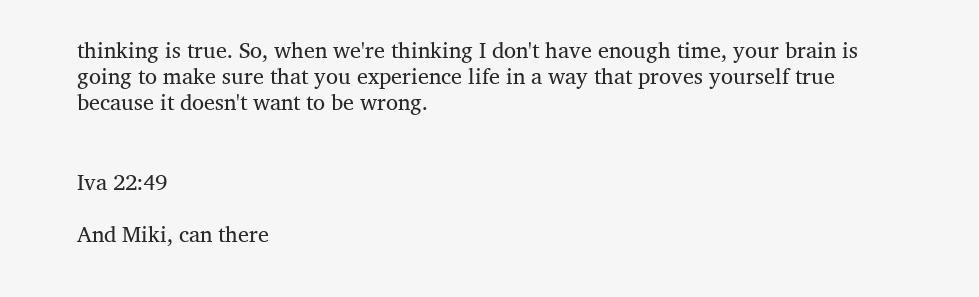thinking is true. So, when we're thinking I don't have enough time, your brain is going to make sure that you experience life in a way that proves yourself true because it doesn't want to be wrong.


Iva 22:49

And Miki, can there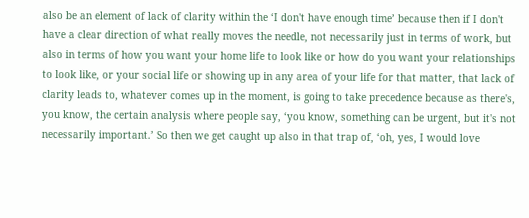also be an element of lack of clarity within the ‘I don't have enough time’ because then if I don't have a clear direction of what really moves the needle, not necessarily just in terms of work, but also in terms of how you want your home life to look like or how do you want your relationships to look like, or your social life or showing up in any area of your life for that matter, that lack of clarity leads to, whatever comes up in the moment, is going to take precedence because as there's, you know, the certain analysis where people say, ‘you know, something can be urgent, but it's not necessarily important.’ So then we get caught up also in that trap of, ‘oh, yes, I would love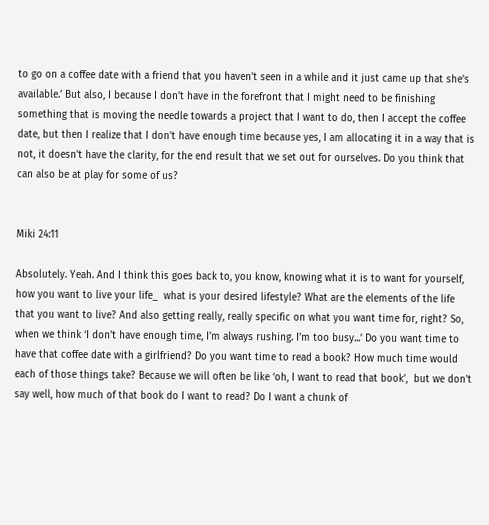to go on a coffee date with a friend that you haven't seen in a while and it just came up that she's available.’ But also, I because I don't have in the forefront that I might need to be finishing something that is moving the needle towards a project that I want to do, then I accept the coffee date, but then I realize that I don't have enough time because yes, I am allocating it in a way that is not, it doesn't have the clarity, for the end result that we set out for ourselves. Do you think that can also be at play for some of us?


Miki 24:11

Absolutely. Yeah. And I think this goes back to, you know, knowing what it is to want for yourself, how you want to live your life_  what is your desired lifestyle? What are the elements of the life that you want to live? And also getting really, really specific on what you want time for, right? So, when we think ‘I don't have enough time, I'm always rushing. I'm too busy...’ Do you want time to have that coffee date with a girlfriend? Do you want time to read a book? How much time would each of those things take? Because we will often be like ‘oh, I want to read that book’,  but we don't say well, how much of that book do I want to read? Do I want a chunk of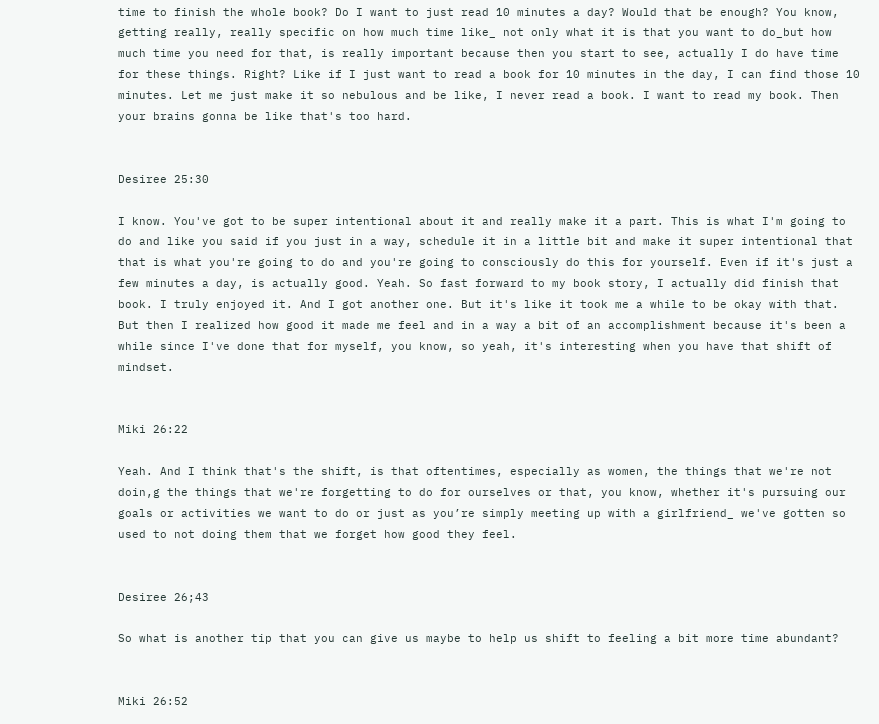time to finish the whole book? Do I want to just read 10 minutes a day? Would that be enough? You know, getting really, really specific on how much time like_ not only what it is that you want to do_but how much time you need for that, is really important because then you start to see, actually I do have time for these things. Right? Like if I just want to read a book for 10 minutes in the day, I can find those 10 minutes. Let me just make it so nebulous and be like, I never read a book. I want to read my book. Then your brains gonna be like that's too hard.


Desiree 25:30

I know. You've got to be super intentional about it and really make it a part. This is what I'm going to do and like you said if you just in a way, schedule it in a little bit and make it super intentional that that is what you're going to do and you're going to consciously do this for yourself. Even if it's just a few minutes a day, is actually good. Yeah. So fast forward to my book story, I actually did finish that book. I truly enjoyed it. And I got another one. But it's like it took me a while to be okay with that. But then I realized how good it made me feel and in a way a bit of an accomplishment because it's been a while since I've done that for myself, you know, so yeah, it's interesting when you have that shift of mindset.


Miki 26:22

Yeah. And I think that's the shift, is that oftentimes, especially as women, the things that we're not doin,g the things that we're forgetting to do for ourselves or that, you know, whether it's pursuing our goals or activities we want to do or just as you’re simply meeting up with a girlfriend_ we've gotten so used to not doing them that we forget how good they feel.


Desiree 26;43

So what is another tip that you can give us maybe to help us shift to feeling a bit more time abundant?


Miki 26:52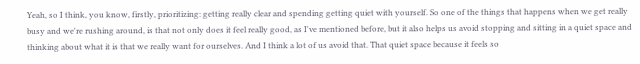Yeah, so I think, you know, firstly, prioritizing: getting really clear and spending getting quiet with yourself. So one of the things that happens when we get really busy and we're rushing around, is that not only does it feel really good, as I've mentioned before, but it also helps us avoid stopping and sitting in a quiet space and thinking about what it is that we really want for ourselves. And I think a lot of us avoid that. That quiet space because it feels so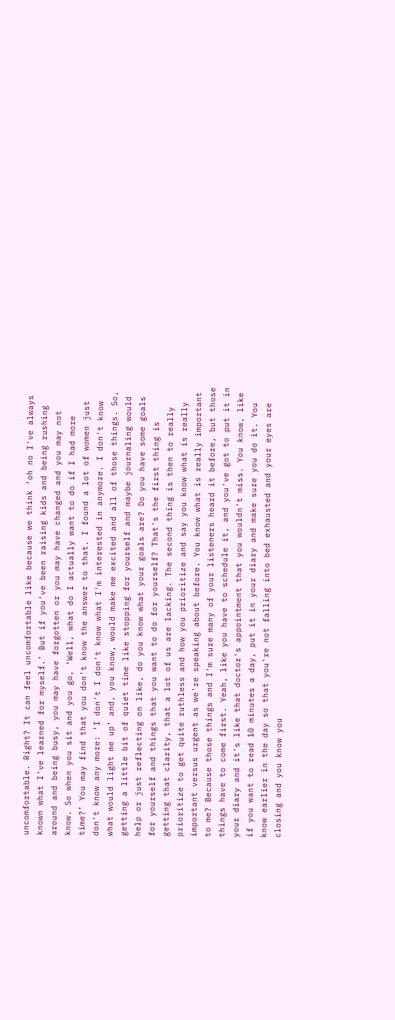uncomfortable. Right? It can feel uncomfortable like because we think ‘oh no I've always known what I've learned for myself.’ But if you've been raising kids and being rushing around and being busy, you may have forgotten or you may have changed and you may not know. So when you sit and you go, ‘Well, what do I actually want to do if I had more time?’ You may find that you don't know the answer to that. I found a lot of women just don't know any more: ‘I don't I don't know what I'm interested in anymore. I don't know what would light me up’ and, you know, would make me excited and all of those things. So, getting a little bit of quiet time like stopping for yourself and maybe journaling would help or just reflecting on like, do you know what your goals are? Do you have some goals for yourself and things that you want to do for yourself? That's the first thing is getting that clarity, that a lot of us are lacking. The second thing is then to really prioritize to get quite ruthless and how you prioritize and say you know what is really important versus urgent as we're speaking about before. You know what is really important to me? Because those things and I'm sure many of your listeners heard it before, but those things have to come first. Yeah, like you have to schedule it, and you've got to put it in your diary and it's like that doctor's appointment that you wouldn't miss. You know, like if you want to read 10 minutes a day, put it in your diary and make sure you do it. You know earlier in the day so that you're not falling into bed exhausted and your eyes are closing and you know you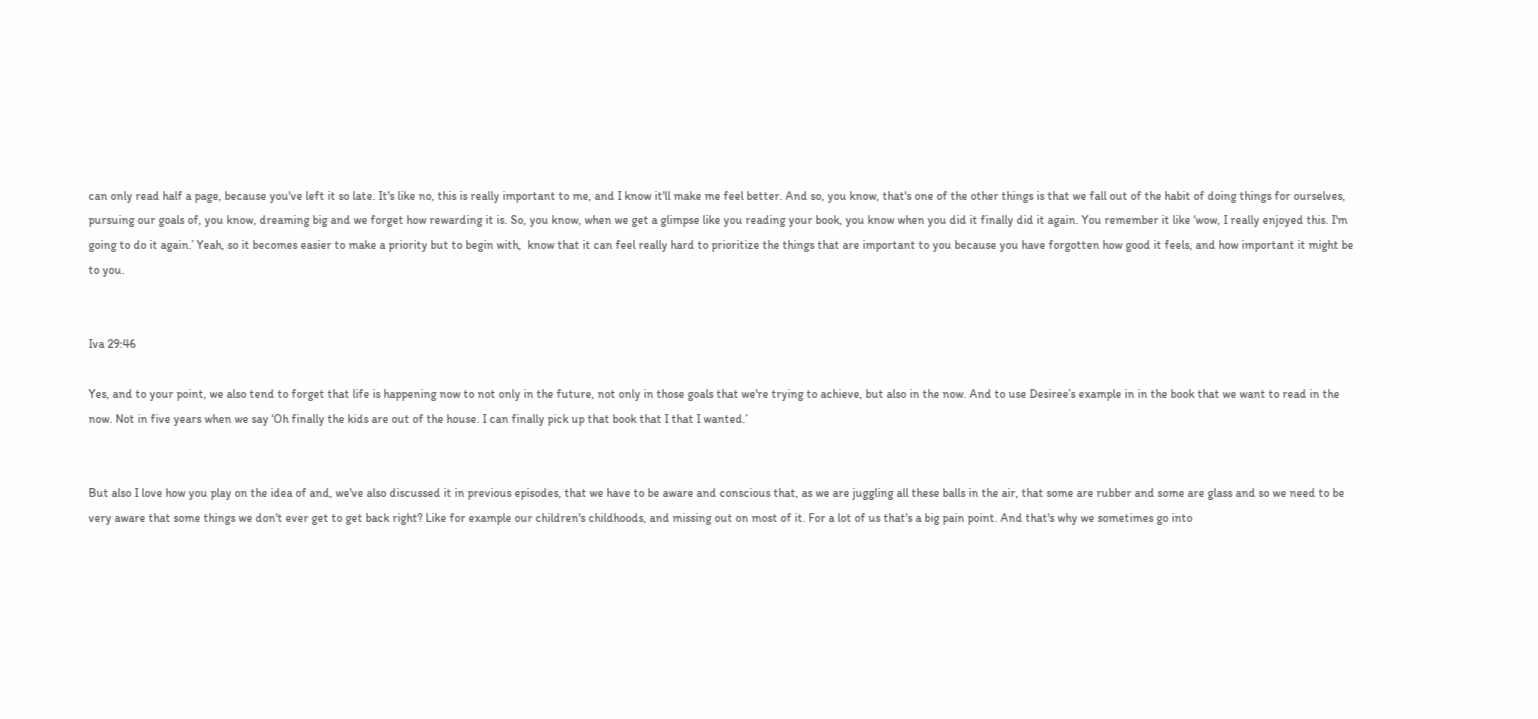can only read half a page, because you've left it so late. It's like no, this is really important to me, and I know it'll make me feel better. And so, you know, that's one of the other things is that we fall out of the habit of doing things for ourselves, pursuing our goals of, you know, dreaming big and we forget how rewarding it is. So, you know, when we get a glimpse like you reading your book, you know when you did it finally did it again. You remember it like ‘wow, I really enjoyed this. I'm going to do it again.’ Yeah, so it becomes easier to make a priority but to begin with,  know that it can feel really hard to prioritize the things that are important to you because you have forgotten how good it feels, and how important it might be to you.


Iva 29:46

Yes, and to your point, we also tend to forget that life is happening now to not only in the future, not only in those goals that we're trying to achieve, but also in the now. And to use Desiree’s example in in the book that we want to read in the now. Not in five years when we say ‘Oh finally the kids are out of the house. I can finally pick up that book that I that I wanted.’


But also I love how you play on the idea of and, we've also discussed it in previous episodes, that we have to be aware and conscious that, as we are juggling all these balls in the air, that some are rubber and some are glass and so we need to be very aware that some things we don't ever get to get back right? Like for example our children's childhoods, and missing out on most of it. For a lot of us that's a big pain point. And that's why we sometimes go into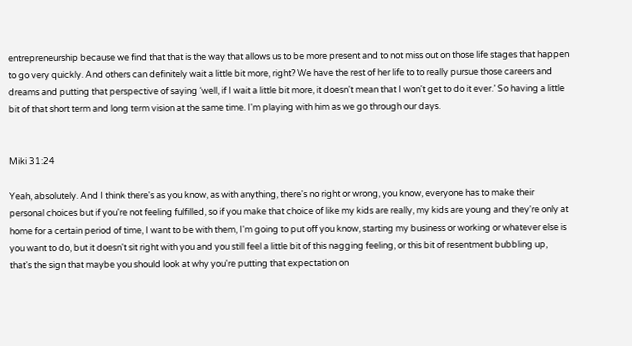entrepreneurship because we find that that is the way that allows us to be more present and to not miss out on those life stages that happen to go very quickly. And others can definitely wait a little bit more, right? We have the rest of her life to to really pursue those careers and dreams and putting that perspective of saying ‘well, if I wait a little bit more, it doesn't mean that I won't get to do it ever.’ So having a little bit of that short term and long term vision at the same time. I'm playing with him as we go through our days.


Miki 31:24

Yeah, absolutely. And I think there's as you know, as with anything, there's no right or wrong, you know, everyone has to make their personal choices but if you're not feeling fulfilled, so if you make that choice of like my kids are really, my kids are young and they're only at home for a certain period of time, I want to be with them, I'm going to put off you know, starting my business or working or whatever else is you want to do, but it doesn't sit right with you and you still feel a little bit of this nagging feeling, or this bit of resentment bubbling up, that's the sign that maybe you should look at why you're putting that expectation on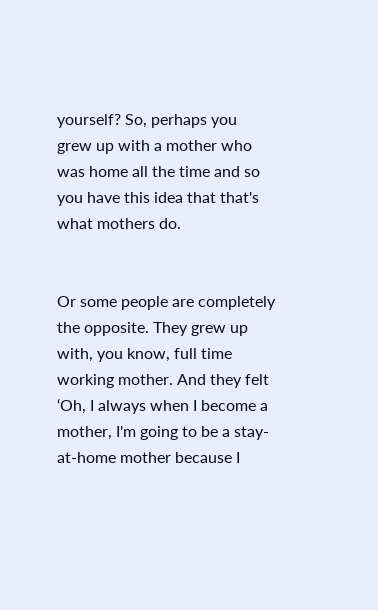yourself? So, perhaps you grew up with a mother who was home all the time and so you have this idea that that's what mothers do.


Or some people are completely the opposite. They grew up with, you know, full time working mother. And they felt ‘Oh, I always when I become a mother, I'm going to be a stay-at-home mother because I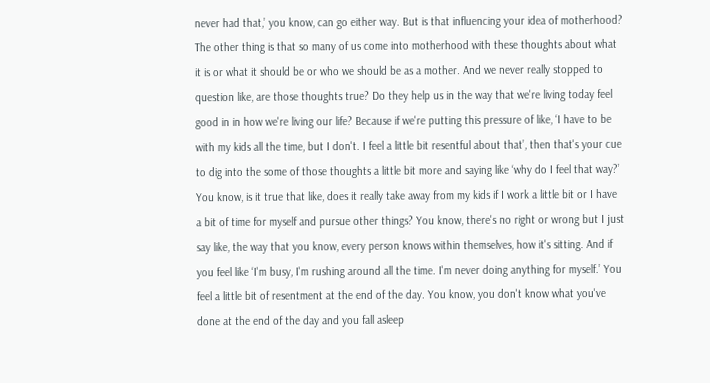never had that,’ you know, can go either way. But is that influencing your idea of motherhood? The other thing is that so many of us come into motherhood with these thoughts about what it is or what it should be or who we should be as a mother. And we never really stopped to question like, are those thoughts true? Do they help us in the way that we're living today feel good in in how we're living our life? Because if we're putting this pressure of like, ‘I have to be with my kids all the time, but I don't. I feel a little bit resentful about that’, then that's your cue to dig into the some of those thoughts a little bit more and saying like ‘why do I feel that way?’ You know, is it true that like, does it really take away from my kids if I work a little bit or I have a bit of time for myself and pursue other things? You know, there's no right or wrong but I just say like, the way that you know, every person knows within themselves, how it's sitting. And if you feel like ‘I'm busy, I'm rushing around all the time. I'm never doing anything for myself.’ You feel a little bit of resentment at the end of the day. You know, you don't know what you've done at the end of the day and you fall asleep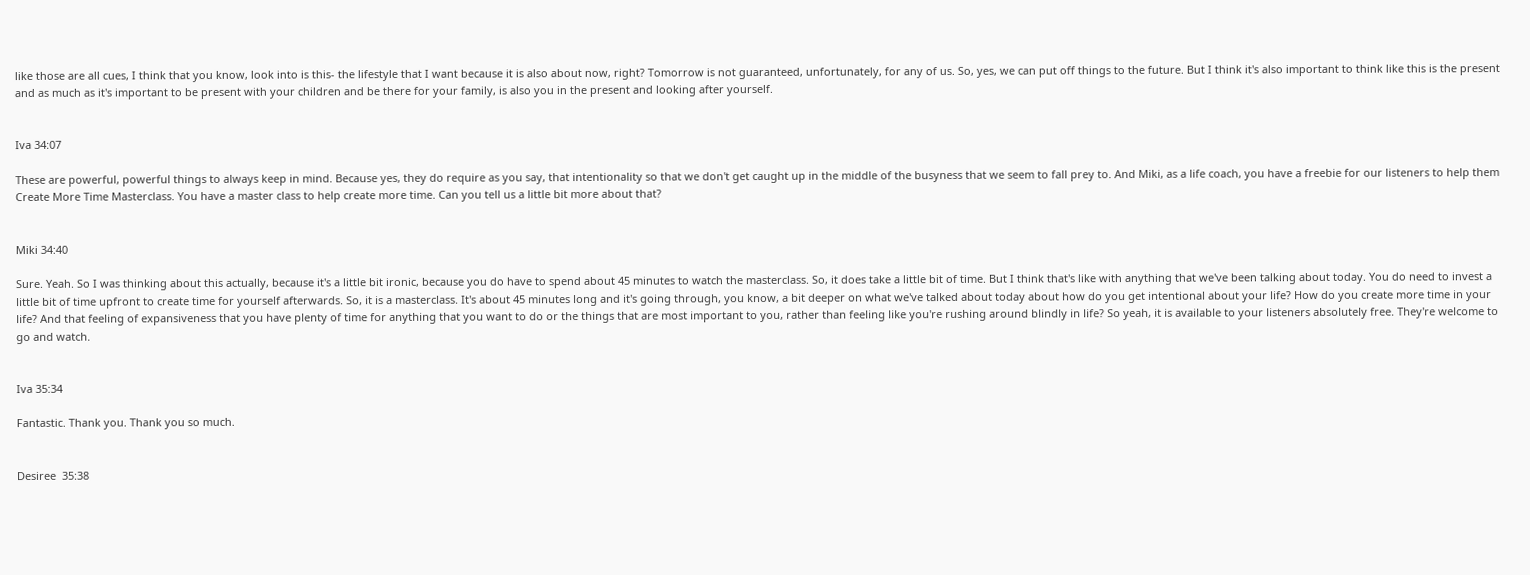like those are all cues, I think that you know, look into is this- the lifestyle that I want because it is also about now, right? Tomorrow is not guaranteed, unfortunately, for any of us. So, yes, we can put off things to the future. But I think it's also important to think like this is the present and as much as it's important to be present with your children and be there for your family, is also you in the present and looking after yourself.


Iva 34:07

These are powerful, powerful things to always keep in mind. Because yes, they do require as you say, that intentionality so that we don't get caught up in the middle of the busyness that we seem to fall prey to. And Miki, as a life coach, you have a freebie for our listeners to help them Create More Time Masterclass. You have a master class to help create more time. Can you tell us a little bit more about that?


Miki 34:40

Sure. Yeah. So I was thinking about this actually, because it's a little bit ironic, because you do have to spend about 45 minutes to watch the masterclass. So, it does take a little bit of time. But I think that's like with anything that we've been talking about today. You do need to invest a little bit of time upfront to create time for yourself afterwards. So, it is a masterclass. It's about 45 minutes long and it's going through, you know, a bit deeper on what we've talked about today about how do you get intentional about your life? How do you create more time in your life? And that feeling of expansiveness that you have plenty of time for anything that you want to do or the things that are most important to you, rather than feeling like you're rushing around blindly in life? So yeah, it is available to your listeners absolutely free. They're welcome to go and watch.


Iva 35:34

Fantastic. Thank you. Thank you so much.


Desiree  35:38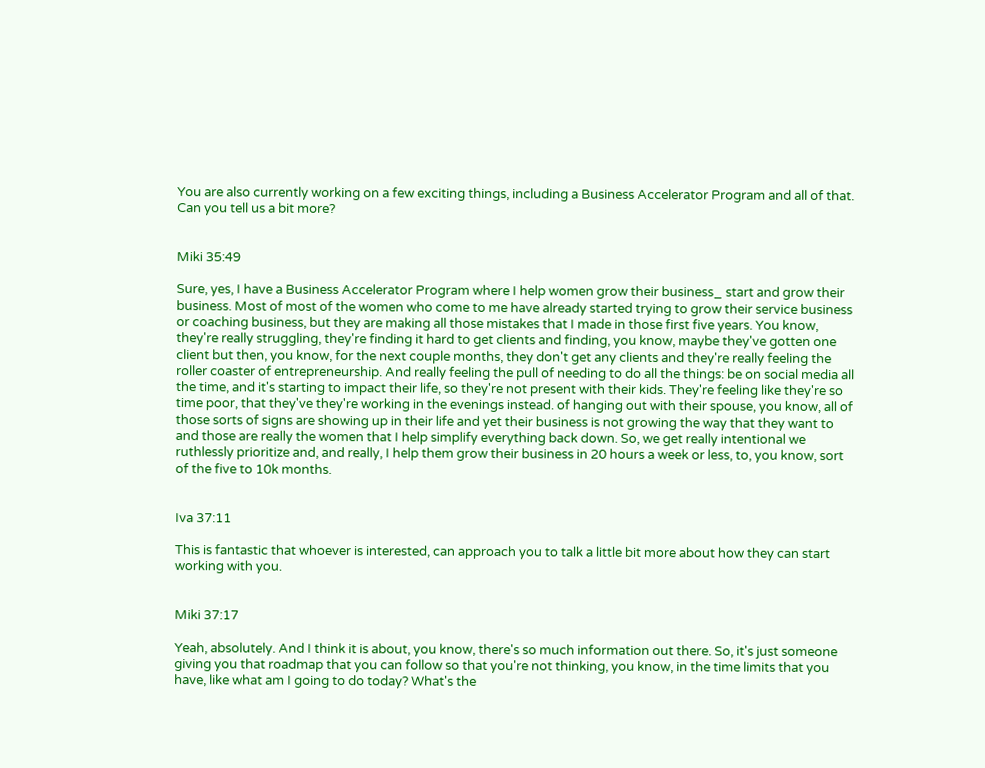You are also currently working on a few exciting things, including a Business Accelerator Program and all of that. Can you tell us a bit more?


Miki 35:49

Sure, yes, I have a Business Accelerator Program where I help women grow their business_ start and grow their business. Most of most of the women who come to me have already started trying to grow their service business or coaching business, but they are making all those mistakes that I made in those first five years. You know, they're really struggling, they're finding it hard to get clients and finding, you know, maybe they've gotten one client but then, you know, for the next couple months, they don't get any clients and they're really feeling the roller coaster of entrepreneurship. And really feeling the pull of needing to do all the things: be on social media all the time, and it's starting to impact their life, so they're not present with their kids. They're feeling like they're so time poor, that they've they're working in the evenings instead. of hanging out with their spouse, you know, all of those sorts of signs are showing up in their life and yet their business is not growing the way that they want to and those are really the women that I help simplify everything back down. So, we get really intentional we ruthlessly prioritize and, and really, I help them grow their business in 20 hours a week or less, to, you know, sort of the five to 10k months.


Iva 37:11

This is fantastic that whoever is interested, can approach you to talk a little bit more about how they can start working with you.


Miki 37:17

Yeah, absolutely. And I think it is about, you know, there's so much information out there. So, it's just someone giving you that roadmap that you can follow so that you're not thinking, you know, in the time limits that you have, like what am I going to do today? What's the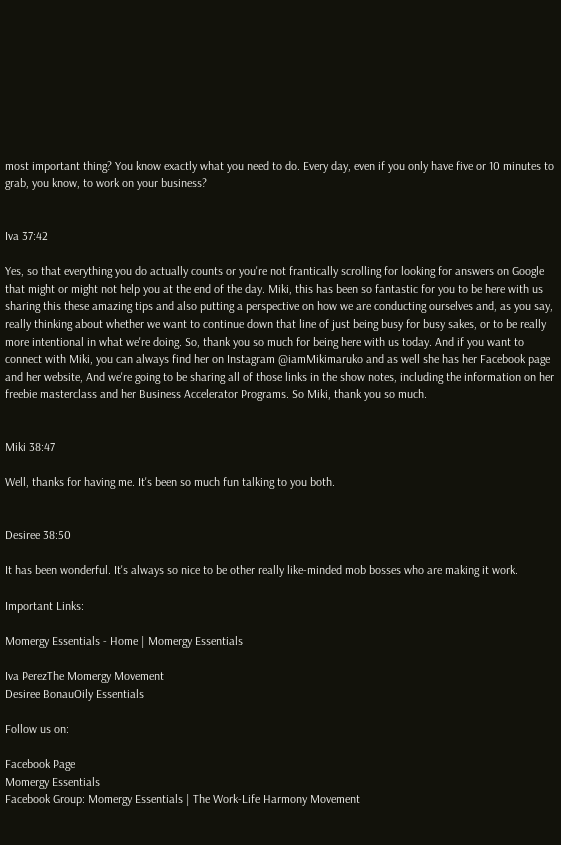most important thing? You know exactly what you need to do. Every day, even if you only have five or 10 minutes to grab, you know, to work on your business?


Iva 37:42

Yes, so that everything you do actually counts or you're not frantically scrolling for looking for answers on Google that might or might not help you at the end of the day. Miki, this has been so fantastic for you to be here with us sharing this these amazing tips and also putting a perspective on how we are conducting ourselves and, as you say, really thinking about whether we want to continue down that line of just being busy for busy sakes, or to be really more intentional in what we're doing. So, thank you so much for being here with us today. And if you want to connect with Miki, you can always find her on Instagram @iamMikimaruko and as well she has her Facebook page and her website, And we're going to be sharing all of those links in the show notes, including the information on her freebie masterclass and her Business Accelerator Programs. So Miki, thank you so much.


Miki 38:47

Well, thanks for having me. It's been so much fun talking to you both.


Desiree 38:50

It has been wonderful. It's always so nice to be other really like-minded mob bosses who are making it work.

Important Links:

Momergy Essentials - Home | Momergy Essentials

Iva PerezThe Momergy Movement
Desiree BonauOily Essentials

Follow us on:

Facebook Page
Momergy Essentials
Facebook Group: Momergy Essentials | The Work-Life Harmony Movement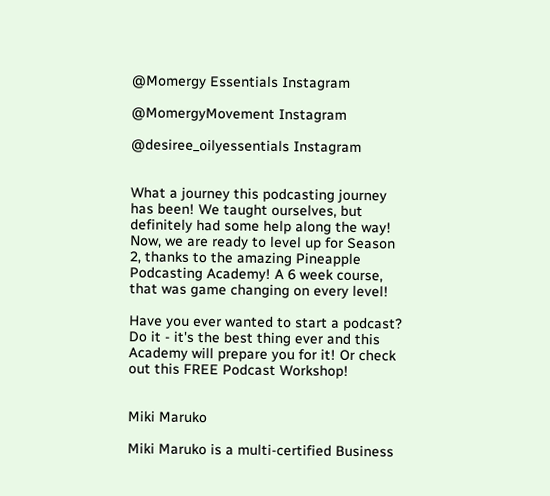@Momergy Essentials Instagram

@MomergyMovement Instagram

@desiree_oilyessentials Instagram


What a journey this podcasting journey has been! We taught ourselves, but definitely had some help along the way! Now, we are ready to level up for Season 2, thanks to the amazing Pineapple Podcasting Academy! A 6 week course, that was game changing on every level!

Have you ever wanted to start a podcast? Do it - it's the best thing ever and this Academy will prepare you for it! Or check out this FREE Podcast Workshop!


Miki Maruko

Miki Maruko is a multi-certified Business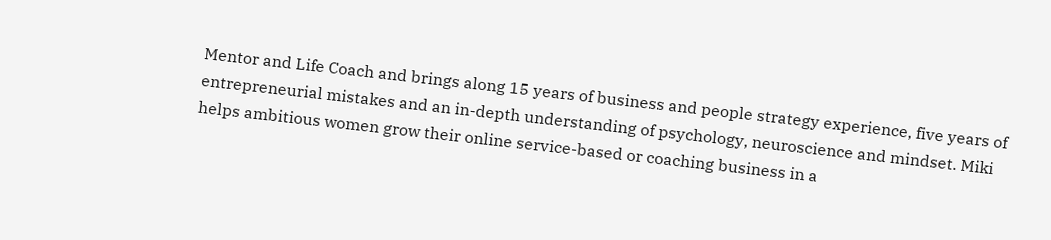Mentor and Life Coach and brings along 15 years of business and people strategy experience, five years of entrepreneurial mistakes and an in-depth understanding of psychology, neuroscience and mindset. Miki helps ambitious women grow their online service-based or coaching business in a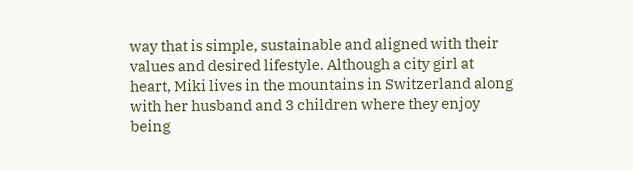way that is simple, sustainable and aligned with their values and desired lifestyle. Although a city girl at heart, Miki lives in the mountains in Switzerland along with her husband and 3 children where they enjoy being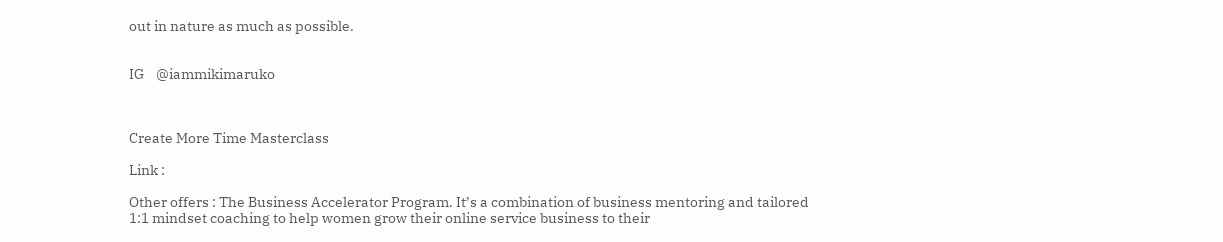out in nature as much as possible.


IG    @iammikimaruko



Create More Time Masterclass

Link :

Other offers : The Business Accelerator Program. It’s a combination of business mentoring and tailored 1:1 mindset coaching to help women grow their online service business to their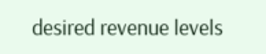desired revenue levels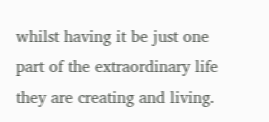whilst having it be just one part of the extraordinary life they are creating and living.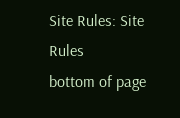Site Rules: Site Rules
bottom of page